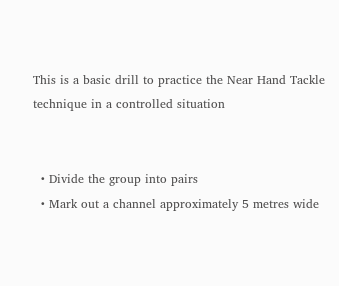This is a basic drill to practice the Near Hand Tackle technique in a controlled situation


  • Divide the group into pairs
  • Mark out a channel approximately 5 metres wide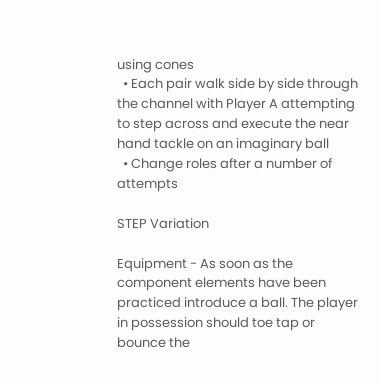using cones
  • Each pair walk side by side through the channel with Player A attempting to step across and execute the near hand tackle on an imaginary ball
  • Change roles after a number of attempts

STEP Variation

Equipment - As soon as the component elements have been practiced introduce a ball. The player in possession should toe tap or bounce the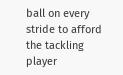ball on every stride to afford the tackling player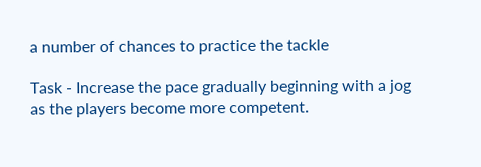a number of chances to practice the tackle

Task - Increase the pace gradually beginning with a jog as the players become more competent.